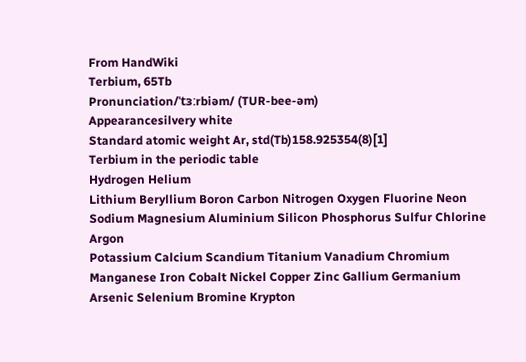From HandWiki
Terbium, 65Tb
Pronunciation/ˈtɜːrbiəm/ (TUR-bee-əm)
Appearancesilvery white
Standard atomic weight Ar, std(Tb)158.925354(8)[1]
Terbium in the periodic table
Hydrogen Helium
Lithium Beryllium Boron Carbon Nitrogen Oxygen Fluorine Neon
Sodium Magnesium Aluminium Silicon Phosphorus Sulfur Chlorine Argon
Potassium Calcium Scandium Titanium Vanadium Chromium Manganese Iron Cobalt Nickel Copper Zinc Gallium Germanium Arsenic Selenium Bromine Krypton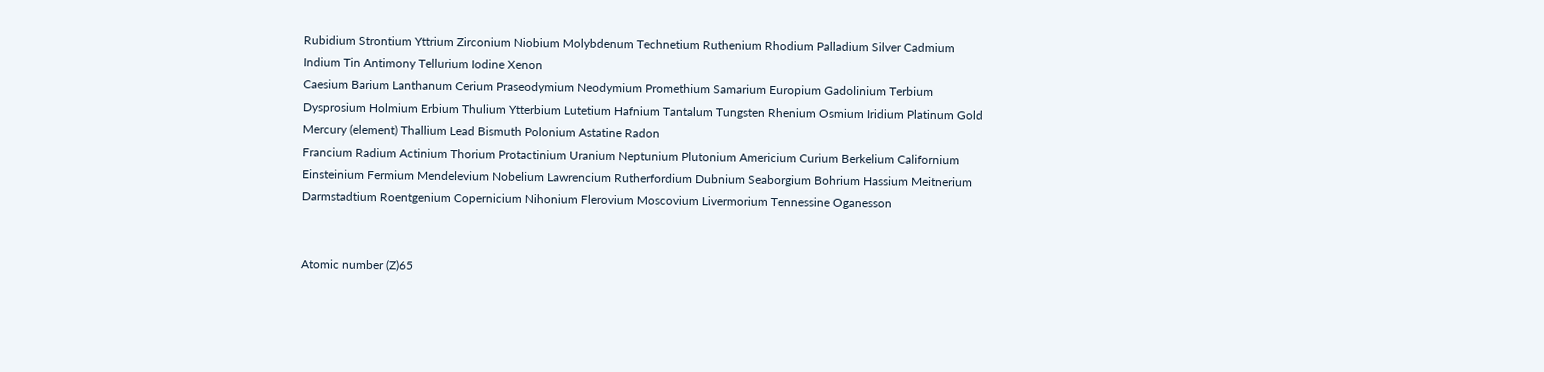Rubidium Strontium Yttrium Zirconium Niobium Molybdenum Technetium Ruthenium Rhodium Palladium Silver Cadmium Indium Tin Antimony Tellurium Iodine Xenon
Caesium Barium Lanthanum Cerium Praseodymium Neodymium Promethium Samarium Europium Gadolinium Terbium Dysprosium Holmium Erbium Thulium Ytterbium Lutetium Hafnium Tantalum Tungsten Rhenium Osmium Iridium Platinum Gold Mercury (element) Thallium Lead Bismuth Polonium Astatine Radon
Francium Radium Actinium Thorium Protactinium Uranium Neptunium Plutonium Americium Curium Berkelium Californium Einsteinium Fermium Mendelevium Nobelium Lawrencium Rutherfordium Dubnium Seaborgium Bohrium Hassium Meitnerium Darmstadtium Roentgenium Copernicium Nihonium Flerovium Moscovium Livermorium Tennessine Oganesson


Atomic number (Z)65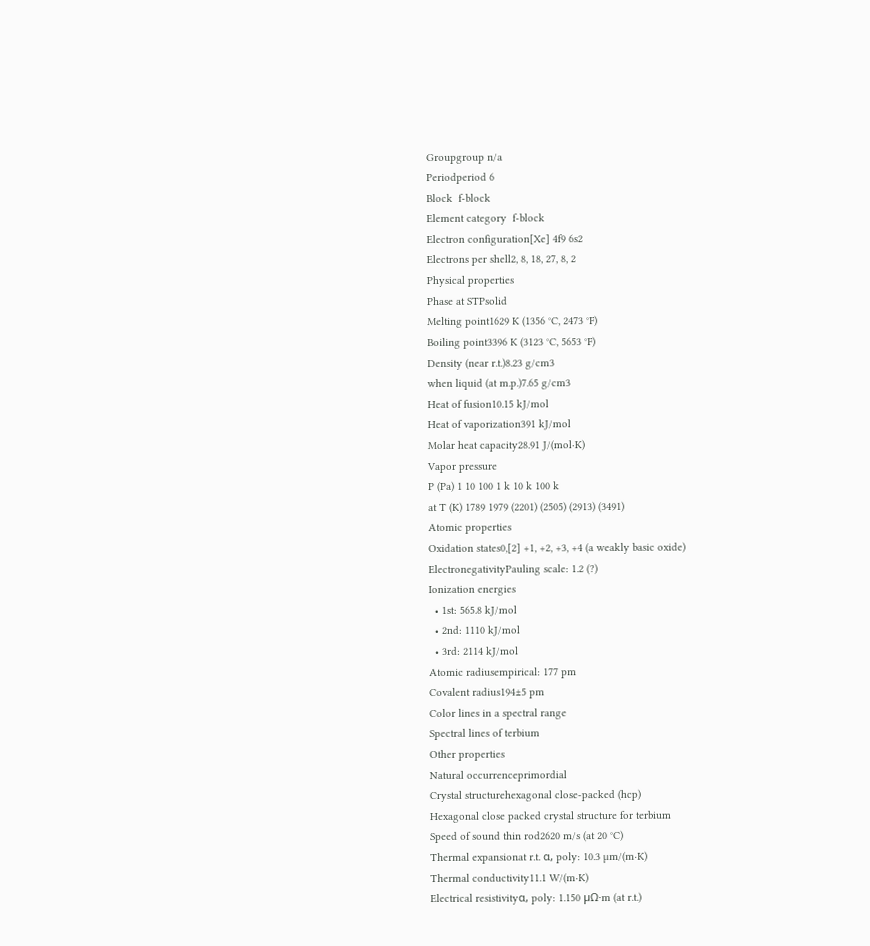Groupgroup n/a
Periodperiod 6
Block  f-block
Element category  f-block
Electron configuration[Xe] 4f9 6s2
Electrons per shell2, 8, 18, 27, 8, 2
Physical properties
Phase at STPsolid
Melting point1629 K (1356 °C, 2473 °F)
Boiling point3396 K (3123 °C, 5653 °F)
Density (near r.t.)8.23 g/cm3
when liquid (at m.p.)7.65 g/cm3
Heat of fusion10.15 kJ/mol
Heat of vaporization391 kJ/mol
Molar heat capacity28.91 J/(mol·K)
Vapor pressure
P (Pa) 1 10 100 1 k 10 k 100 k
at T (K) 1789 1979 (2201) (2505) (2913) (3491)
Atomic properties
Oxidation states0,[2] +1, +2, +3, +4 (a weakly basic oxide)
ElectronegativityPauling scale: 1.2 (?)
Ionization energies
  • 1st: 565.8 kJ/mol
  • 2nd: 1110 kJ/mol
  • 3rd: 2114 kJ/mol
Atomic radiusempirical: 177 pm
Covalent radius194±5 pm
Color lines in a spectral range
Spectral lines of terbium
Other properties
Natural occurrenceprimordial
Crystal structurehexagonal close-packed (hcp)
Hexagonal close packed crystal structure for terbium
Speed of sound thin rod2620 m/s (at 20 °C)
Thermal expansionat r.t. α, poly: 10.3 µm/(m·K)
Thermal conductivity11.1 W/(m·K)
Electrical resistivityα, poly: 1.150 µΩ·m (at r.t.)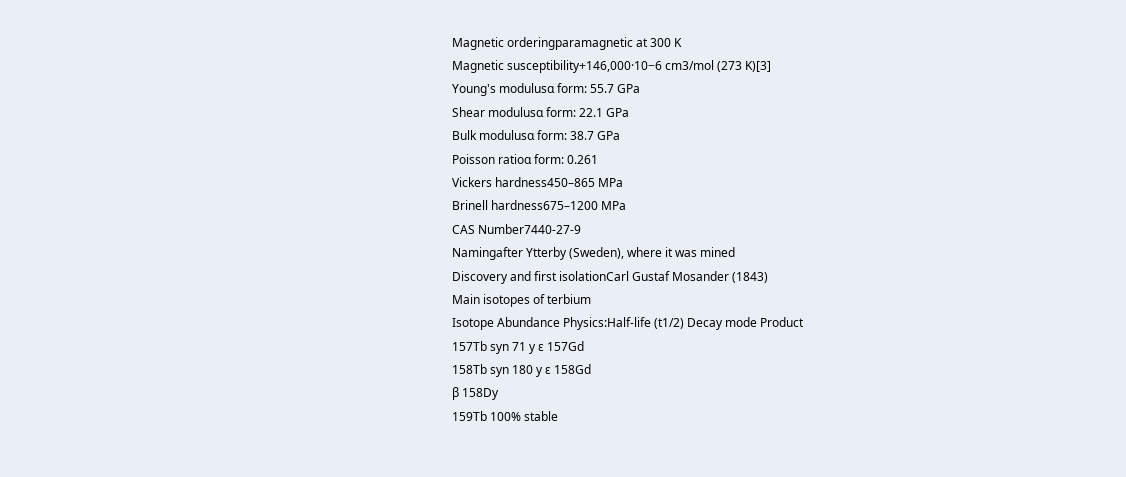Magnetic orderingparamagnetic at 300 K
Magnetic susceptibility+146,000·10−6 cm3/mol (273 K)[3]
Young's modulusα form: 55.7 GPa
Shear modulusα form: 22.1 GPa
Bulk modulusα form: 38.7 GPa
Poisson ratioα form: 0.261
Vickers hardness450–865 MPa
Brinell hardness675–1200 MPa
CAS Number7440-27-9
Namingafter Ytterby (Sweden), where it was mined
Discovery and first isolationCarl Gustaf Mosander (1843)
Main isotopes of terbium
Isotope Abundance Physics:Half-life (t1/2) Decay mode Product
157Tb syn 71 y ε 157Gd
158Tb syn 180 y ε 158Gd
β 158Dy
159Tb 100% stable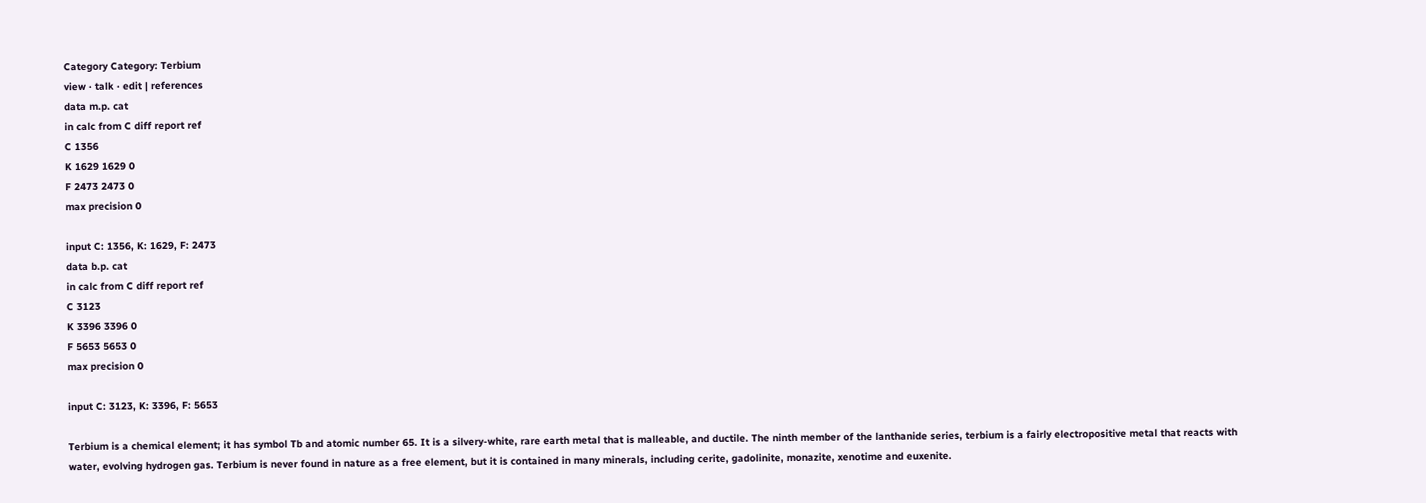Category Category: Terbium
view · talk · edit | references
data m.p. cat
in calc from C diff report ref
C 1356
K 1629 1629 0
F 2473 2473 0
max precision 0

input C: 1356, K: 1629, F: 2473
data b.p. cat
in calc from C diff report ref
C 3123
K 3396 3396 0
F 5653 5653 0
max precision 0

input C: 3123, K: 3396, F: 5653

Terbium is a chemical element; it has symbol Tb and atomic number 65. It is a silvery-white, rare earth metal that is malleable, and ductile. The ninth member of the lanthanide series, terbium is a fairly electropositive metal that reacts with water, evolving hydrogen gas. Terbium is never found in nature as a free element, but it is contained in many minerals, including cerite, gadolinite, monazite, xenotime and euxenite.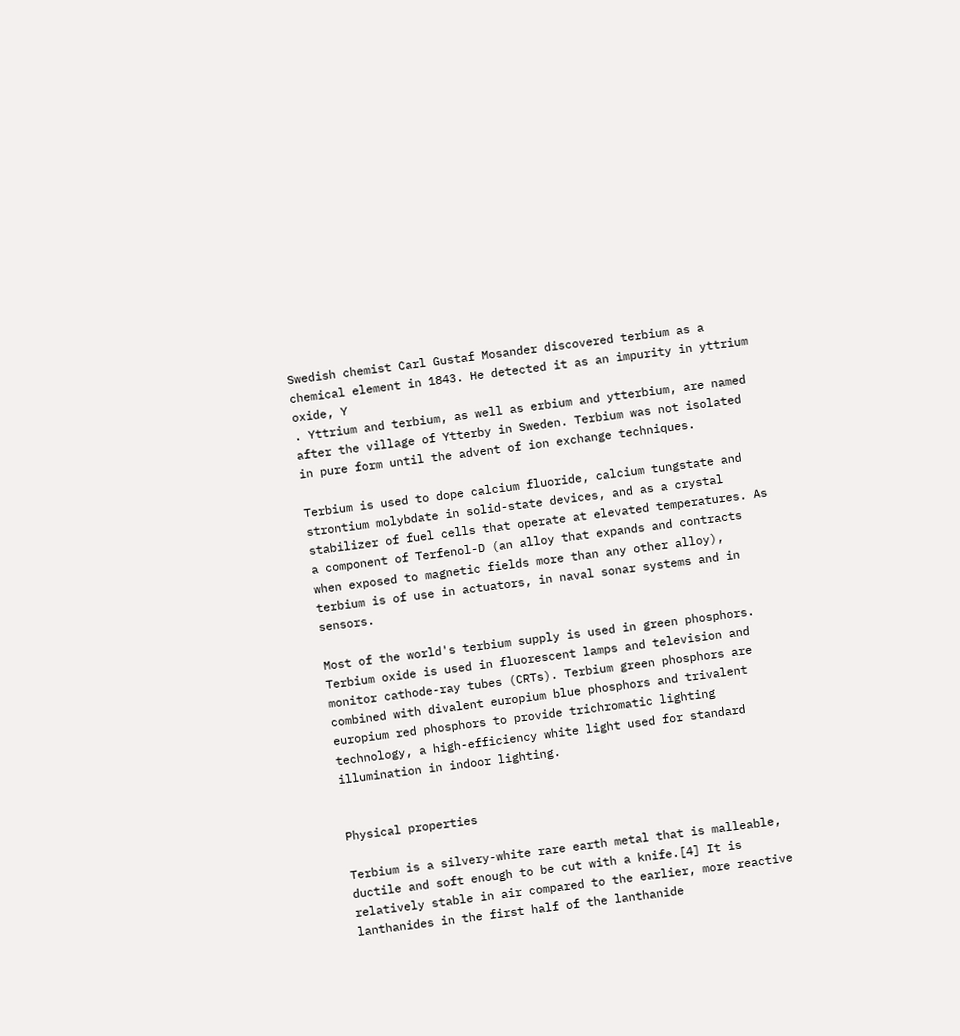Swedish chemist Carl Gustaf Mosander discovered terbium as a chemical element in 1843. He detected it as an impurity in yttrium oxide, Y
. Yttrium and terbium, as well as erbium and ytterbium, are named after the village of Ytterby in Sweden. Terbium was not isolated in pure form until the advent of ion exchange techniques.

Terbium is used to dope calcium fluoride, calcium tungstate and strontium molybdate in solid-state devices, and as a crystal stabilizer of fuel cells that operate at elevated temperatures. As a component of Terfenol-D (an alloy that expands and contracts when exposed to magnetic fields more than any other alloy), terbium is of use in actuators, in naval sonar systems and in sensors.

Most of the world's terbium supply is used in green phosphors. Terbium oxide is used in fluorescent lamps and television and monitor cathode-ray tubes (CRTs). Terbium green phosphors are combined with divalent europium blue phosphors and trivalent europium red phosphors to provide trichromatic lighting technology, a high-efficiency white light used for standard illumination in indoor lighting.


Physical properties

Terbium is a silvery-white rare earth metal that is malleable, ductile and soft enough to be cut with a knife.[4] It is relatively stable in air compared to the earlier, more reactive lanthanides in the first half of the lanthanide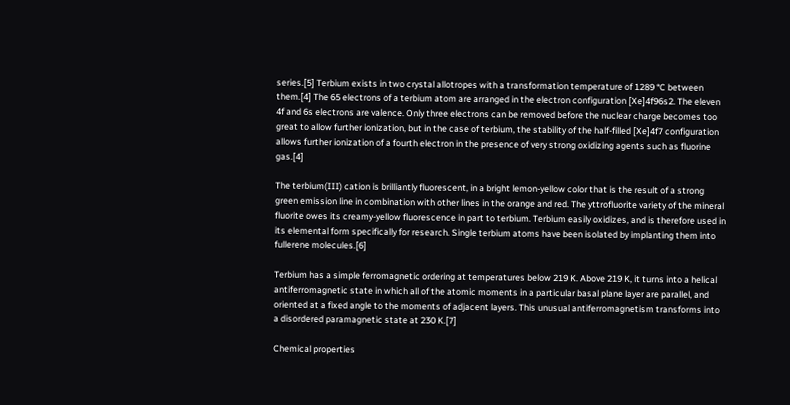series.[5] Terbium exists in two crystal allotropes with a transformation temperature of 1289 °C between them.[4] The 65 electrons of a terbium atom are arranged in the electron configuration [Xe]4f96s2. The eleven 4f and 6s electrons are valence. Only three electrons can be removed before the nuclear charge becomes too great to allow further ionization, but in the case of terbium, the stability of the half-filled [Xe]4f7 configuration allows further ionization of a fourth electron in the presence of very strong oxidizing agents such as fluorine gas.[4]

The terbium(III) cation is brilliantly fluorescent, in a bright lemon-yellow color that is the result of a strong green emission line in combination with other lines in the orange and red. The yttrofluorite variety of the mineral fluorite owes its creamy-yellow fluorescence in part to terbium. Terbium easily oxidizes, and is therefore used in its elemental form specifically for research. Single terbium atoms have been isolated by implanting them into fullerene molecules.[6]

Terbium has a simple ferromagnetic ordering at temperatures below 219 K. Above 219 K, it turns into a helical antiferromagnetic state in which all of the atomic moments in a particular basal plane layer are parallel, and oriented at a fixed angle to the moments of adjacent layers. This unusual antiferromagnetism transforms into a disordered paramagnetic state at 230 K.[7]

Chemical properties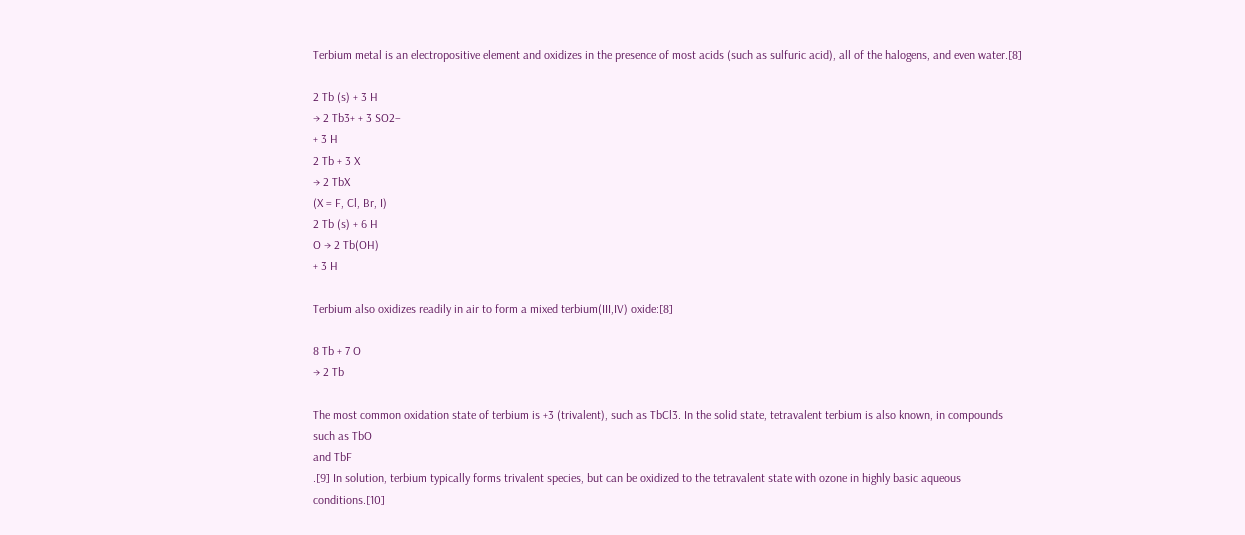Terbium metal is an electropositive element and oxidizes in the presence of most acids (such as sulfuric acid), all of the halogens, and even water.[8]

2 Tb (s) + 3 H
→ 2 Tb3+ + 3 SO2−
+ 3 H
2 Tb + 3 X
→ 2 TbX
(X = F, Cl, Br, I)
2 Tb (s) + 6 H
O → 2 Tb(OH)
+ 3 H

Terbium also oxidizes readily in air to form a mixed terbium(III,IV) oxide:[8]

8 Tb + 7 O
→ 2 Tb

The most common oxidation state of terbium is +3 (trivalent), such as TbCl3. In the solid state, tetravalent terbium is also known, in compounds such as TbO
and TbF
.[9] In solution, terbium typically forms trivalent species, but can be oxidized to the tetravalent state with ozone in highly basic aqueous conditions.[10]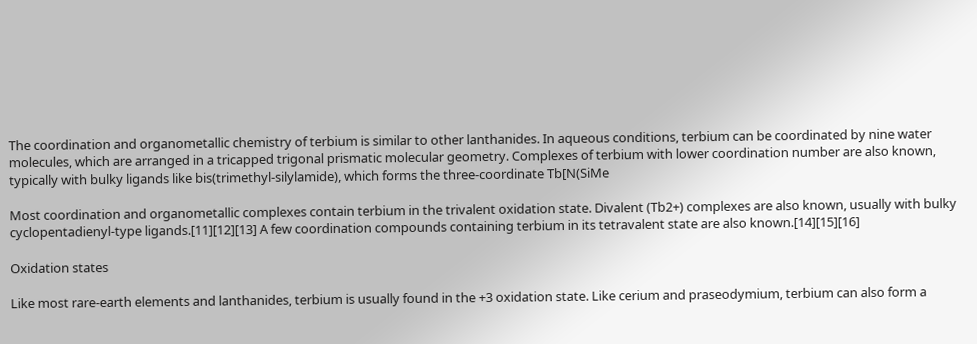The coordination and organometallic chemistry of terbium is similar to other lanthanides. In aqueous conditions, terbium can be coordinated by nine water molecules, which are arranged in a tricapped trigonal prismatic molecular geometry. Complexes of terbium with lower coordination number are also known, typically with bulky ligands like bis(trimethyl-silylamide), which forms the three-coordinate Tb[N(SiMe

Most coordination and organometallic complexes contain terbium in the trivalent oxidation state. Divalent (Tb2+) complexes are also known, usually with bulky cyclopentadienyl-type ligands.[11][12][13] A few coordination compounds containing terbium in its tetravalent state are also known.[14][15][16]

Oxidation states

Like most rare-earth elements and lanthanides, terbium is usually found in the +3 oxidation state. Like cerium and praseodymium, terbium can also form a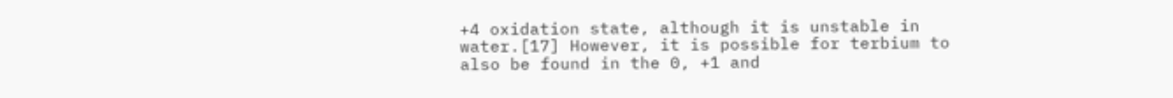+4 oxidation state, although it is unstable in water.[17] However, it is possible for terbium to also be found in the 0, +1 and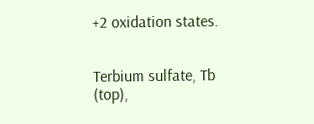+2 oxidation states.


Terbium sulfate, Tb
(top),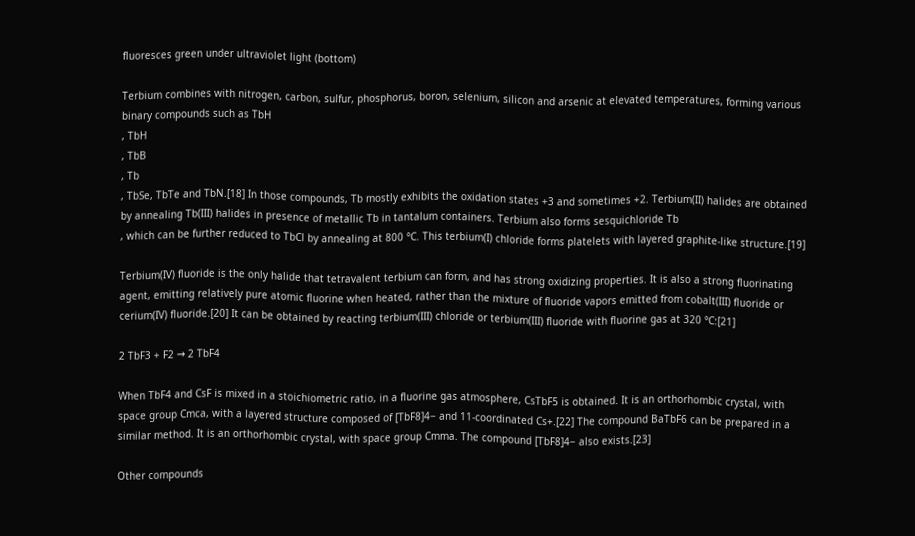fluoresces green under ultraviolet light (bottom)

Terbium combines with nitrogen, carbon, sulfur, phosphorus, boron, selenium, silicon and arsenic at elevated temperatures, forming various binary compounds such as TbH
, TbH
, TbB
, Tb
, TbSe, TbTe and TbN.[18] In those compounds, Tb mostly exhibits the oxidation states +3 and sometimes +2. Terbium(II) halides are obtained by annealing Tb(III) halides in presence of metallic Tb in tantalum containers. Terbium also forms sesquichloride Tb
, which can be further reduced to TbCl by annealing at 800 °C. This terbium(I) chloride forms platelets with layered graphite-like structure.[19]

Terbium(IV) fluoride is the only halide that tetravalent terbium can form, and has strong oxidizing properties. It is also a strong fluorinating agent, emitting relatively pure atomic fluorine when heated, rather than the mixture of fluoride vapors emitted from cobalt(III) fluoride or cerium(IV) fluoride.[20] It can be obtained by reacting terbium(III) chloride or terbium(III) fluoride with fluorine gas at 320 °C:[21]

2 TbF3 + F2 → 2 TbF4

When TbF4 and CsF is mixed in a stoichiometric ratio, in a fluorine gas atmosphere, CsTbF5 is obtained. It is an orthorhombic crystal, with space group Cmca, with a layered structure composed of [TbF8]4− and 11-coordinated Cs+.[22] The compound BaTbF6 can be prepared in a similar method. It is an orthorhombic crystal, with space group Cmma. The compound [TbF8]4− also exists.[23]

Other compounds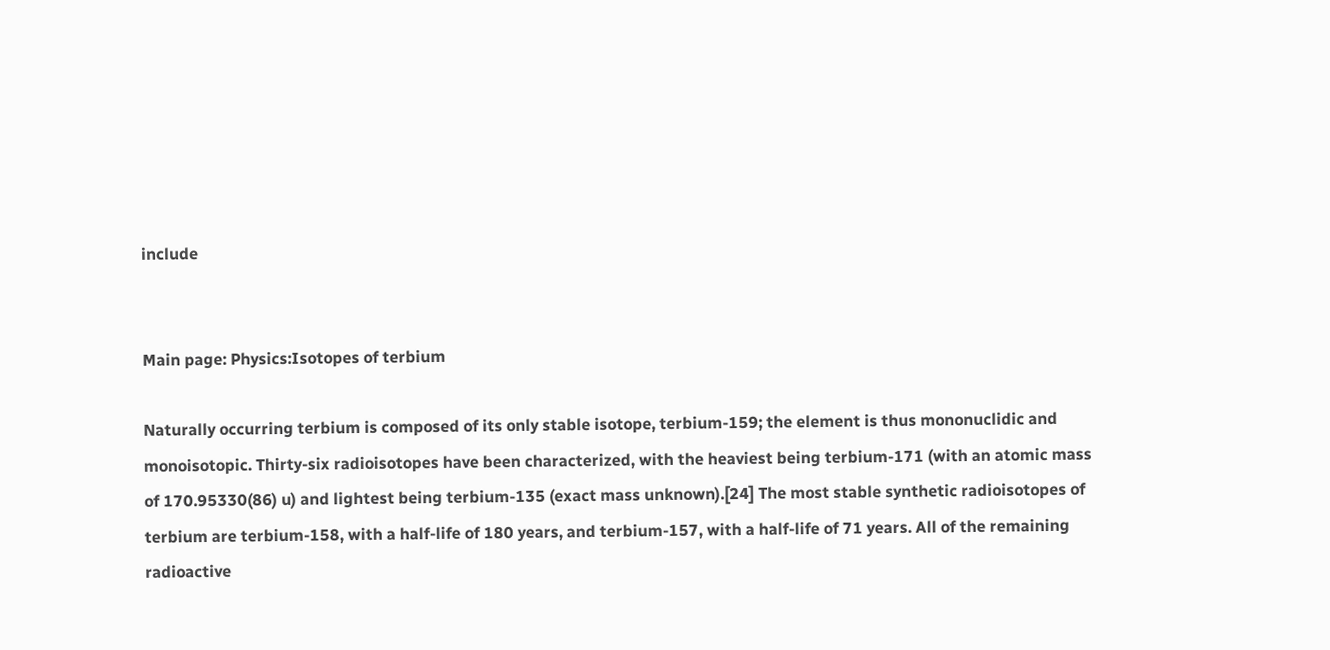include


Main page: Physics:Isotopes of terbium

Naturally occurring terbium is composed of its only stable isotope, terbium-159; the element is thus mononuclidic and monoisotopic. Thirty-six radioisotopes have been characterized, with the heaviest being terbium-171 (with an atomic mass of 170.95330(86) u) and lightest being terbium-135 (exact mass unknown).[24] The most stable synthetic radioisotopes of terbium are terbium-158, with a half-life of 180 years, and terbium-157, with a half-life of 71 years. All of the remaining radioactive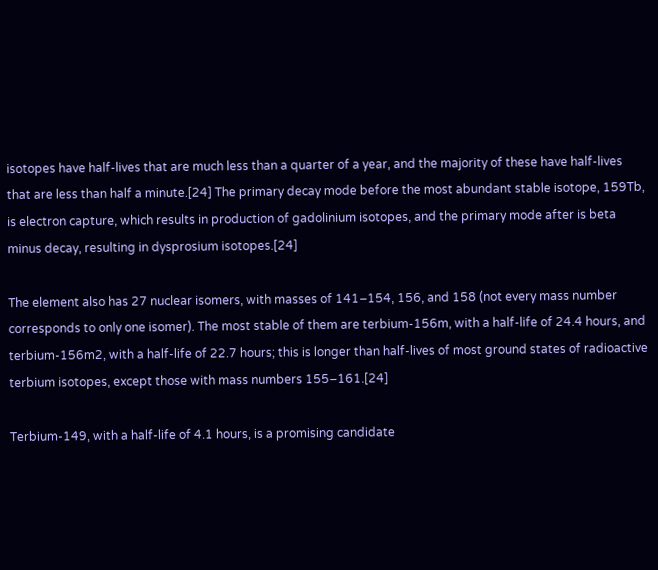isotopes have half-lives that are much less than a quarter of a year, and the majority of these have half-lives that are less than half a minute.[24] The primary decay mode before the most abundant stable isotope, 159Tb, is electron capture, which results in production of gadolinium isotopes, and the primary mode after is beta minus decay, resulting in dysprosium isotopes.[24]

The element also has 27 nuclear isomers, with masses of 141–154, 156, and 158 (not every mass number corresponds to only one isomer). The most stable of them are terbium-156m, with a half-life of 24.4 hours, and terbium-156m2, with a half-life of 22.7 hours; this is longer than half-lives of most ground states of radioactive terbium isotopes, except those with mass numbers 155–161.[24]

Terbium-149, with a half-life of 4.1 hours, is a promising candidate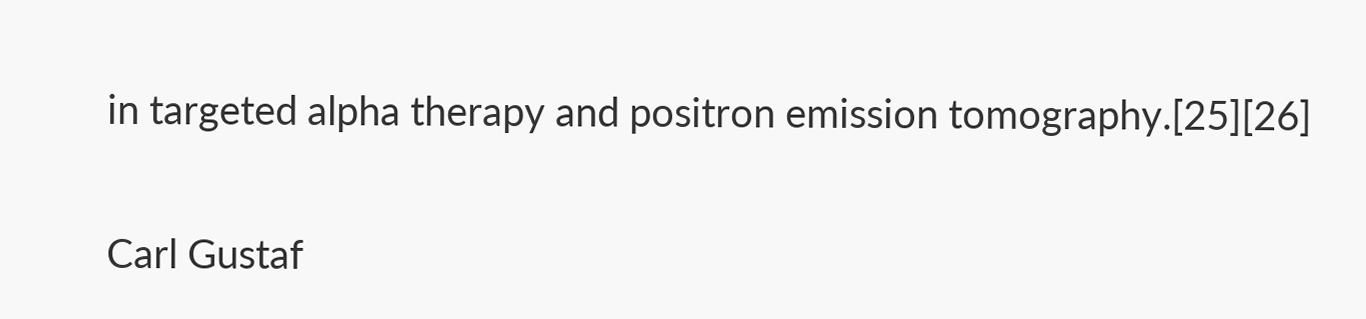in targeted alpha therapy and positron emission tomography.[25][26]


Carl Gustaf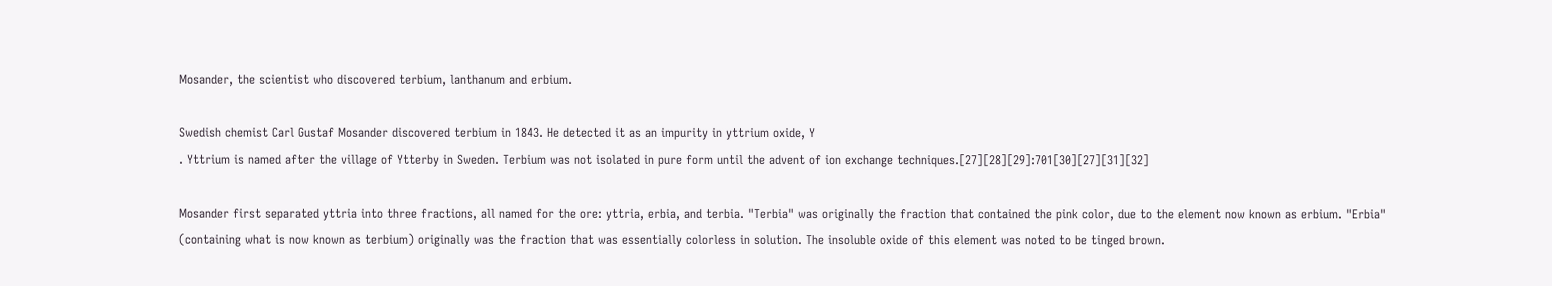Mosander, the scientist who discovered terbium, lanthanum and erbium.

Swedish chemist Carl Gustaf Mosander discovered terbium in 1843. He detected it as an impurity in yttrium oxide, Y
. Yttrium is named after the village of Ytterby in Sweden. Terbium was not isolated in pure form until the advent of ion exchange techniques.[27][28][29]:701[30][27][31][32]

Mosander first separated yttria into three fractions, all named for the ore: yttria, erbia, and terbia. "Terbia" was originally the fraction that contained the pink color, due to the element now known as erbium. "Erbia" (containing what is now known as terbium) originally was the fraction that was essentially colorless in solution. The insoluble oxide of this element was noted to be tinged brown.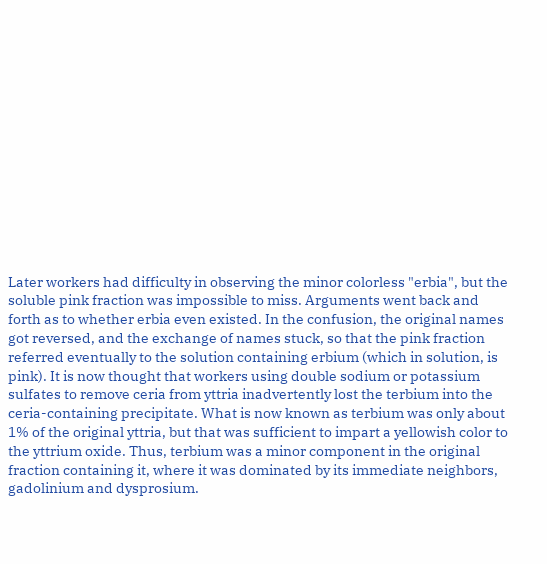Later workers had difficulty in observing the minor colorless "erbia", but the soluble pink fraction was impossible to miss. Arguments went back and forth as to whether erbia even existed. In the confusion, the original names got reversed, and the exchange of names stuck, so that the pink fraction referred eventually to the solution containing erbium (which in solution, is pink). It is now thought that workers using double sodium or potassium sulfates to remove ceria from yttria inadvertently lost the terbium into the ceria-containing precipitate. What is now known as terbium was only about 1% of the original yttria, but that was sufficient to impart a yellowish color to the yttrium oxide. Thus, terbium was a minor component in the original fraction containing it, where it was dominated by its immediate neighbors, gadolinium and dysprosium.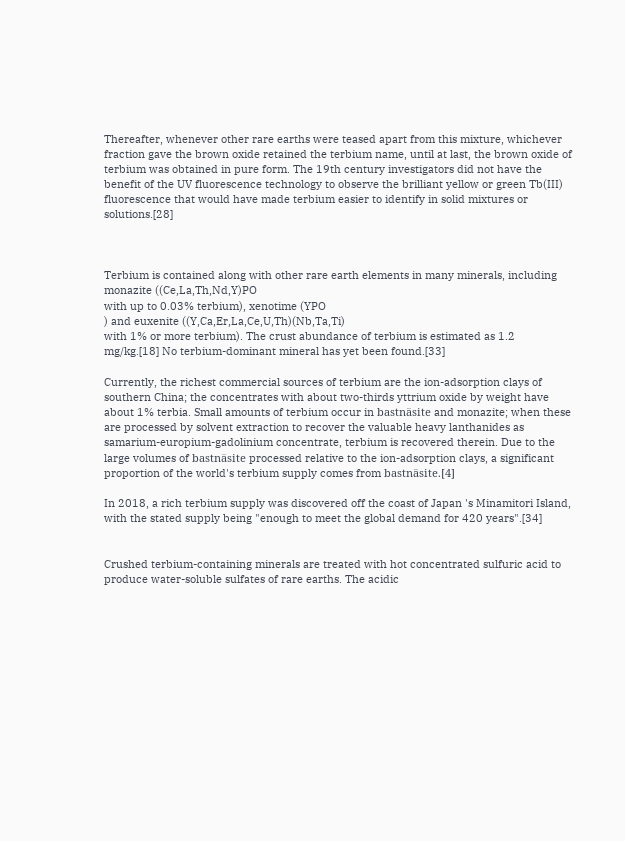Thereafter, whenever other rare earths were teased apart from this mixture, whichever fraction gave the brown oxide retained the terbium name, until at last, the brown oxide of terbium was obtained in pure form. The 19th century investigators did not have the benefit of the UV fluorescence technology to observe the brilliant yellow or green Tb(III) fluorescence that would have made terbium easier to identify in solid mixtures or solutions.[28]



Terbium is contained along with other rare earth elements in many minerals, including monazite ((Ce,La,Th,Nd,Y)PO
with up to 0.03% terbium), xenotime (YPO
) and euxenite ((Y,Ca,Er,La,Ce,U,Th)(Nb,Ta,Ti)
with 1% or more terbium). The crust abundance of terbium is estimated as 1.2 mg/kg.[18] No terbium-dominant mineral has yet been found.[33]

Currently, the richest commercial sources of terbium are the ion-adsorption clays of southern China; the concentrates with about two-thirds yttrium oxide by weight have about 1% terbia. Small amounts of terbium occur in bastnäsite and monazite; when these are processed by solvent extraction to recover the valuable heavy lanthanides as samarium-europium-gadolinium concentrate, terbium is recovered therein. Due to the large volumes of bastnäsite processed relative to the ion-adsorption clays, a significant proportion of the world's terbium supply comes from bastnäsite.[4]

In 2018, a rich terbium supply was discovered off the coast of Japan 's Minamitori Island, with the stated supply being "enough to meet the global demand for 420 years".[34]


Crushed terbium-containing minerals are treated with hot concentrated sulfuric acid to produce water-soluble sulfates of rare earths. The acidic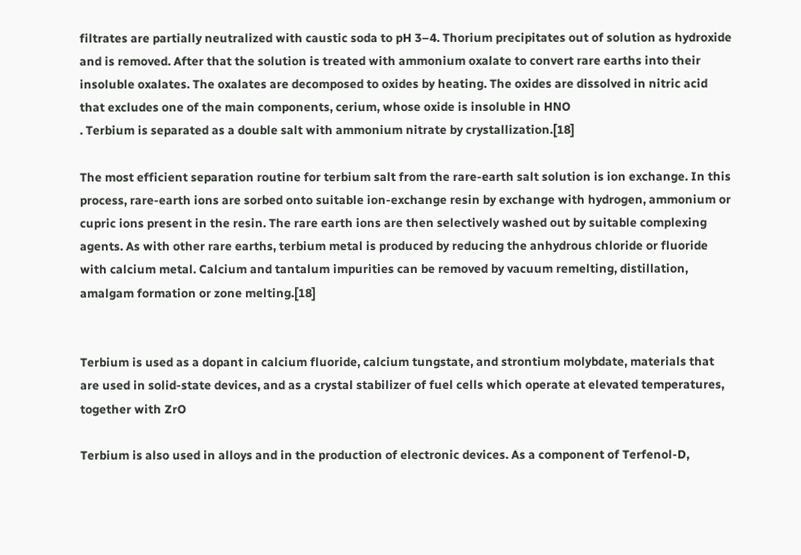filtrates are partially neutralized with caustic soda to pH 3–4. Thorium precipitates out of solution as hydroxide and is removed. After that the solution is treated with ammonium oxalate to convert rare earths into their insoluble oxalates. The oxalates are decomposed to oxides by heating. The oxides are dissolved in nitric acid that excludes one of the main components, cerium, whose oxide is insoluble in HNO
. Terbium is separated as a double salt with ammonium nitrate by crystallization.[18]

The most efficient separation routine for terbium salt from the rare-earth salt solution is ion exchange. In this process, rare-earth ions are sorbed onto suitable ion-exchange resin by exchange with hydrogen, ammonium or cupric ions present in the resin. The rare earth ions are then selectively washed out by suitable complexing agents. As with other rare earths, terbium metal is produced by reducing the anhydrous chloride or fluoride with calcium metal. Calcium and tantalum impurities can be removed by vacuum remelting, distillation, amalgam formation or zone melting.[18]


Terbium is used as a dopant in calcium fluoride, calcium tungstate, and strontium molybdate, materials that are used in solid-state devices, and as a crystal stabilizer of fuel cells which operate at elevated temperatures, together with ZrO

Terbium is also used in alloys and in the production of electronic devices. As a component of Terfenol-D,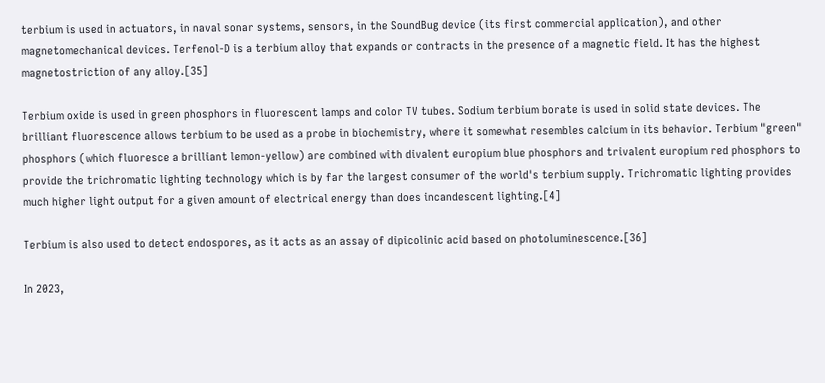terbium is used in actuators, in naval sonar systems, sensors, in the SoundBug device (its first commercial application), and other magnetomechanical devices. Terfenol-D is a terbium alloy that expands or contracts in the presence of a magnetic field. It has the highest magnetostriction of any alloy.[35]

Terbium oxide is used in green phosphors in fluorescent lamps and color TV tubes. Sodium terbium borate is used in solid state devices. The brilliant fluorescence allows terbium to be used as a probe in biochemistry, where it somewhat resembles calcium in its behavior. Terbium "green" phosphors (which fluoresce a brilliant lemon-yellow) are combined with divalent europium blue phosphors and trivalent europium red phosphors to provide the trichromatic lighting technology which is by far the largest consumer of the world's terbium supply. Trichromatic lighting provides much higher light output for a given amount of electrical energy than does incandescent lighting.[4]

Terbium is also used to detect endospores, as it acts as an assay of dipicolinic acid based on photoluminescence.[36]

In 2023,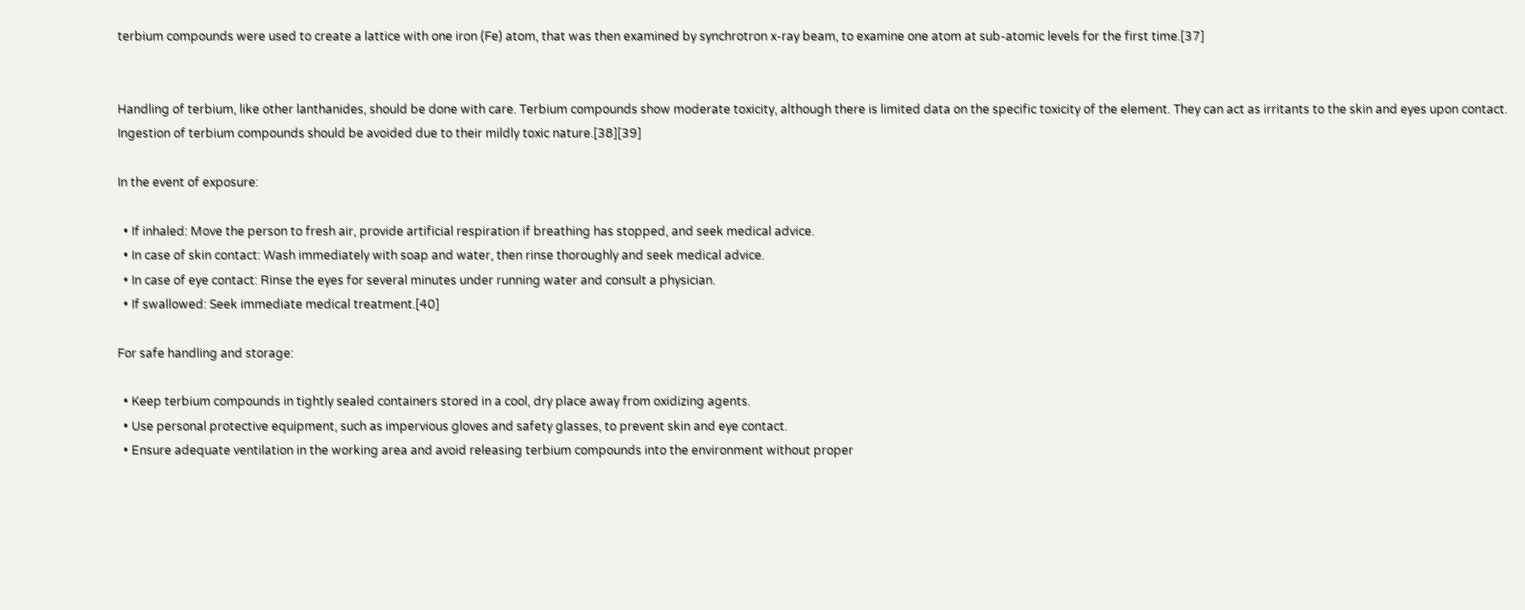terbium compounds were used to create a lattice with one iron (Fe) atom, that was then examined by synchrotron x-ray beam, to examine one atom at sub-atomic levels for the first time.[37]


Handling of terbium, like other lanthanides, should be done with care. Terbium compounds show moderate toxicity, although there is limited data on the specific toxicity of the element. They can act as irritants to the skin and eyes upon contact. Ingestion of terbium compounds should be avoided due to their mildly toxic nature.[38][39]

In the event of exposure:

  • If inhaled: Move the person to fresh air, provide artificial respiration if breathing has stopped, and seek medical advice.
  • In case of skin contact: Wash immediately with soap and water, then rinse thoroughly and seek medical advice.
  • In case of eye contact: Rinse the eyes for several minutes under running water and consult a physician.
  • If swallowed: Seek immediate medical treatment.[40]

For safe handling and storage:

  • Keep terbium compounds in tightly sealed containers stored in a cool, dry place away from oxidizing agents.
  • Use personal protective equipment, such as impervious gloves and safety glasses, to prevent skin and eye contact.
  • Ensure adequate ventilation in the working area and avoid releasing terbium compounds into the environment without proper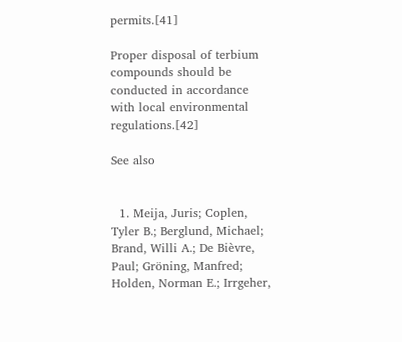permits.[41]

Proper disposal of terbium compounds should be conducted in accordance with local environmental regulations.[42]

See also


  1. Meija, Juris; Coplen, Tyler B.; Berglund, Michael; Brand, Willi A.; De Bièvre, Paul; Gröning, Manfred; Holden, Norman E.; Irrgeher,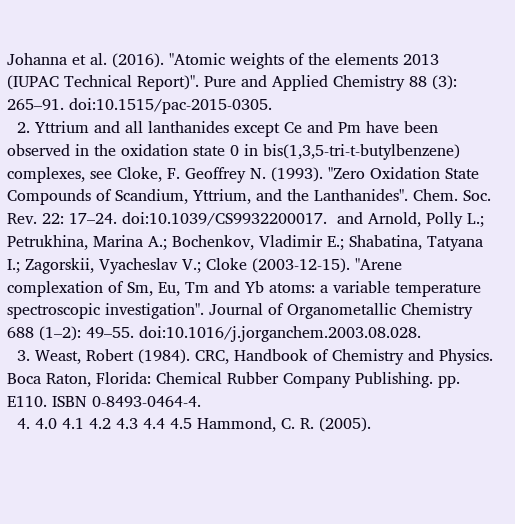Johanna et al. (2016). "Atomic weights of the elements 2013 (IUPAC Technical Report)". Pure and Applied Chemistry 88 (3): 265–91. doi:10.1515/pac-2015-0305.
  2. Yttrium and all lanthanides except Ce and Pm have been observed in the oxidation state 0 in bis(1,3,5-tri-t-butylbenzene) complexes, see Cloke, F. Geoffrey N. (1993). "Zero Oxidation State Compounds of Scandium, Yttrium, and the Lanthanides". Chem. Soc. Rev. 22: 17–24. doi:10.1039/CS9932200017.  and Arnold, Polly L.; Petrukhina, Marina A.; Bochenkov, Vladimir E.; Shabatina, Tatyana I.; Zagorskii, Vyacheslav V.; Cloke (2003-12-15). "Arene complexation of Sm, Eu, Tm and Yb atoms: a variable temperature spectroscopic investigation". Journal of Organometallic Chemistry 688 (1–2): 49–55. doi:10.1016/j.jorganchem.2003.08.028.
  3. Weast, Robert (1984). CRC, Handbook of Chemistry and Physics. Boca Raton, Florida: Chemical Rubber Company Publishing. pp. E110. ISBN 0-8493-0464-4.
  4. 4.0 4.1 4.2 4.3 4.4 4.5 Hammond, C. R. (2005).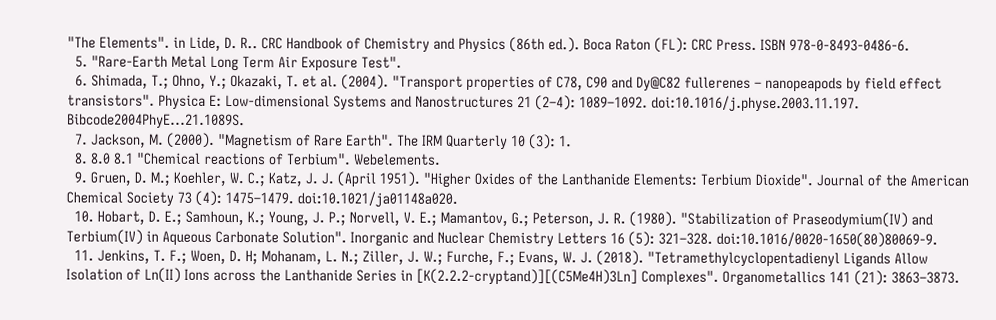"The Elements". in Lide, D. R.. CRC Handbook of Chemistry and Physics (86th ed.). Boca Raton (FL): CRC Press. ISBN 978-0-8493-0486-6.
  5. "Rare-Earth Metal Long Term Air Exposure Test".
  6. Shimada, T.; Ohno, Y.; Okazaki, T. et al. (2004). "Transport properties of C78, C90 and Dy@C82 fullerenes – nanopeapods by field effect transistors". Physica E: Low-dimensional Systems and Nanostructures 21 (2–4): 1089–1092. doi:10.1016/j.physe.2003.11.197. Bibcode2004PhyE...21.1089S.
  7. Jackson, M. (2000). "Magnetism of Rare Earth". The IRM Quarterly 10 (3): 1.
  8. 8.0 8.1 "Chemical reactions of Terbium". Webelements.
  9. Gruen, D. M.; Koehler, W. C.; Katz, J. J. (April 1951). "Higher Oxides of the Lanthanide Elements: Terbium Dioxide". Journal of the American Chemical Society 73 (4): 1475–1479. doi:10.1021/ja01148a020.
  10. Hobart, D. E.; Samhoun, K.; Young, J. P.; Norvell, V. E.; Mamantov, G.; Peterson, J. R. (1980). "Stabilization of Praseodymium(IV) and Terbium(IV) in Aqueous Carbonate Solution". Inorganic and Nuclear Chemistry Letters 16 (5): 321–328. doi:10.1016/0020-1650(80)80069-9.
  11. Jenkins, T. F.; Woen, D. H; Mohanam, L. N.; Ziller, J. W.; Furche, F.; Evans, W. J. (2018). "Tetramethylcyclopentadienyl Ligands Allow Isolation of Ln(II) Ions across the Lanthanide Series in [K(2.2.2-cryptand)][(C5Me4H)3Ln] Complexes". Organometallics 141 (21): 3863–3873.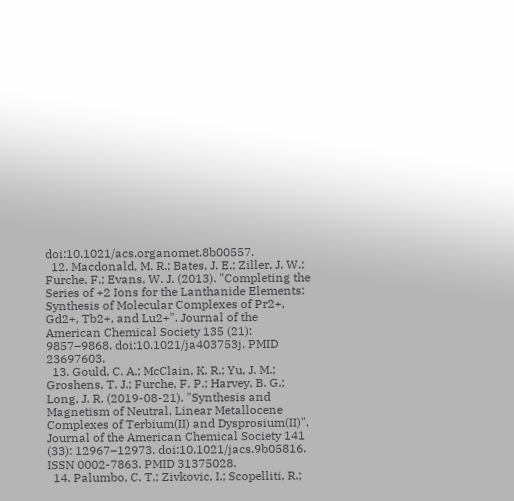doi:10.1021/acs.organomet.8b00557.
  12. Macdonald, M. R.; Bates, J. E.; Ziller, J. W.; Furche, F.; Evans, W. J. (2013). "Completing the Series of +2 Ions for the Lanthanide Elements: Synthesis of Molecular Complexes of Pr2+, Gd2+, Tb2+, and Lu2+". Journal of the American Chemical Society 135 (21): 9857–9868. doi:10.1021/ja403753j. PMID 23697603.
  13. Gould, C. A.; McClain, K. R.; Yu, J. M.; Groshens, T. J.; Furche, F. P.; Harvey, B. G.; Long, J. R. (2019-08-21). "Synthesis and Magnetism of Neutral, Linear Metallocene Complexes of Terbium(II) and Dysprosium(II)". Journal of the American Chemical Society 141 (33): 12967–12973. doi:10.1021/jacs.9b05816. ISSN 0002-7863. PMID 31375028.
  14. Palumbo, C. T.; Zivkovic, I.; Scopelliti, R.;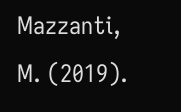Mazzanti, M. (2019).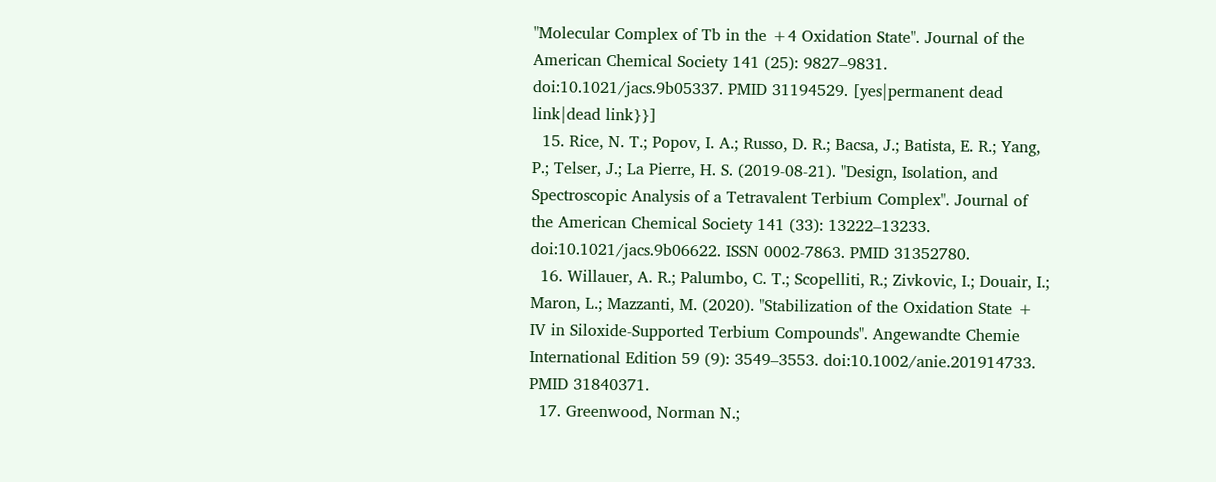"Molecular Complex of Tb in the +4 Oxidation State". Journal of the American Chemical Society 141 (25): 9827–9831. doi:10.1021/jacs.9b05337. PMID 31194529. [yes|permanent dead link|dead link}}]
  15. Rice, N. T.; Popov, I. A.; Russo, D. R.; Bacsa, J.; Batista, E. R.; Yang, P.; Telser, J.; La Pierre, H. S. (2019-08-21). "Design, Isolation, and Spectroscopic Analysis of a Tetravalent Terbium Complex". Journal of the American Chemical Society 141 (33): 13222–13233. doi:10.1021/jacs.9b06622. ISSN 0002-7863. PMID 31352780.
  16. Willauer, A. R.; Palumbo, C. T.; Scopelliti, R.; Zivkovic, I.; Douair, I.; Maron, L.; Mazzanti, M. (2020). "Stabilization of the Oxidation State + IV in Siloxide-Supported Terbium Compounds". Angewandte Chemie International Edition 59 (9): 3549–3553. doi:10.1002/anie.201914733. PMID 31840371.
  17. Greenwood, Norman N.;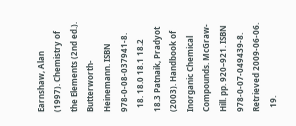Earnshaw, Alan (1997). Chemistry of the Elements (2nd ed.). Butterworth-Heinemann. ISBN 978-0-08-037941-8.
  18. 18.0 18.1 18.2 18.3 Patnaik, Pradyot (2003). Handbook of Inorganic Chemical Compounds. McGraw-Hill. pp. 920–921. ISBN 978-0-07-049439-8. Retrieved 2009-06-06.
  19.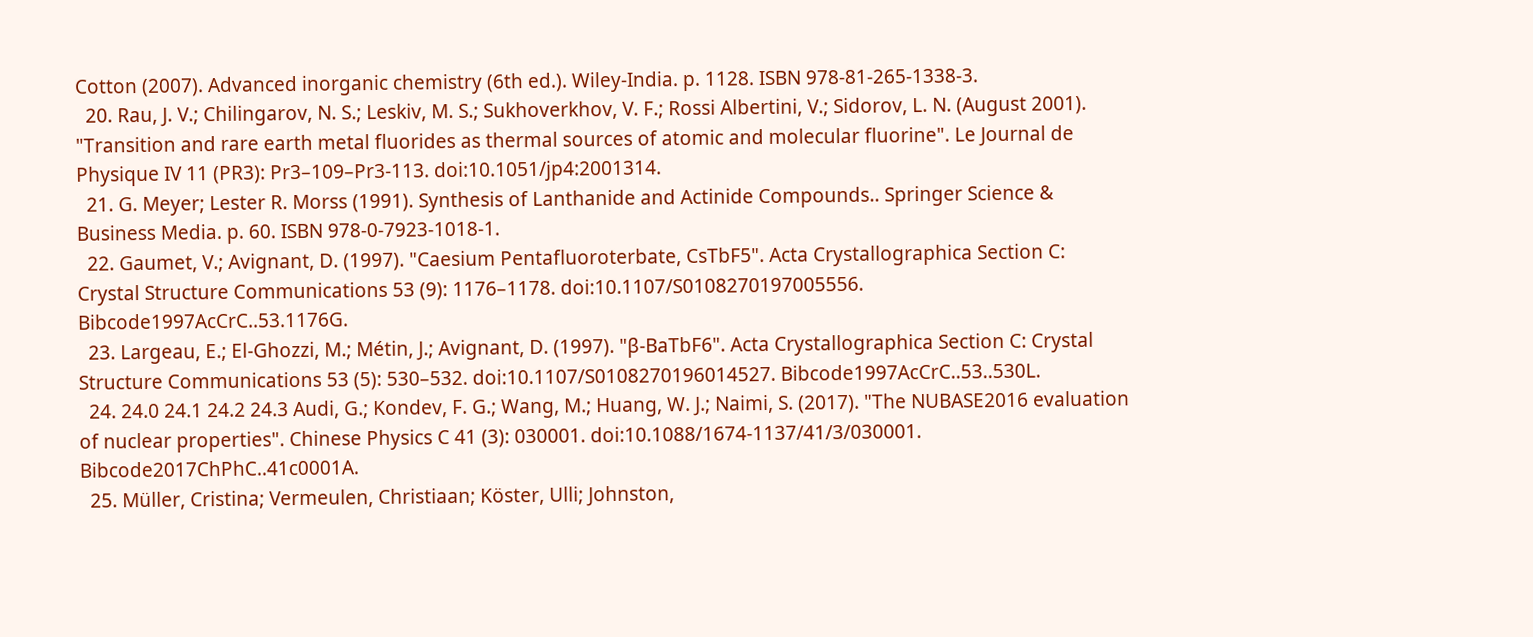Cotton (2007). Advanced inorganic chemistry (6th ed.). Wiley-India. p. 1128. ISBN 978-81-265-1338-3.
  20. Rau, J. V.; Chilingarov, N. S.; Leskiv, M. S.; Sukhoverkhov, V. F.; Rossi Albertini, V.; Sidorov, L. N. (August 2001). "Transition and rare earth metal fluorides as thermal sources of atomic and molecular fluorine". Le Journal de Physique IV 11 (PR3): Pr3–109–Pr3-113. doi:10.1051/jp4:2001314.
  21. G. Meyer; Lester R. Morss (1991). Synthesis of Lanthanide and Actinide Compounds.. Springer Science & Business Media. p. 60. ISBN 978-0-7923-1018-1.
  22. Gaumet, V.; Avignant, D. (1997). "Caesium Pentafluoroterbate, CsTbF5". Acta Crystallographica Section C: Crystal Structure Communications 53 (9): 1176–1178. doi:10.1107/S0108270197005556. Bibcode1997AcCrC..53.1176G.
  23. Largeau, E.; El-Ghozzi, M.; Métin, J.; Avignant, D. (1997). "β-BaTbF6". Acta Crystallographica Section C: Crystal Structure Communications 53 (5): 530–532. doi:10.1107/S0108270196014527. Bibcode1997AcCrC..53..530L.
  24. 24.0 24.1 24.2 24.3 Audi, G.; Kondev, F. G.; Wang, M.; Huang, W. J.; Naimi, S. (2017). "The NUBASE2016 evaluation of nuclear properties". Chinese Physics C 41 (3): 030001. doi:10.1088/1674-1137/41/3/030001. Bibcode2017ChPhC..41c0001A.
  25. Müller, Cristina; Vermeulen, Christiaan; Köster, Ulli; Johnston,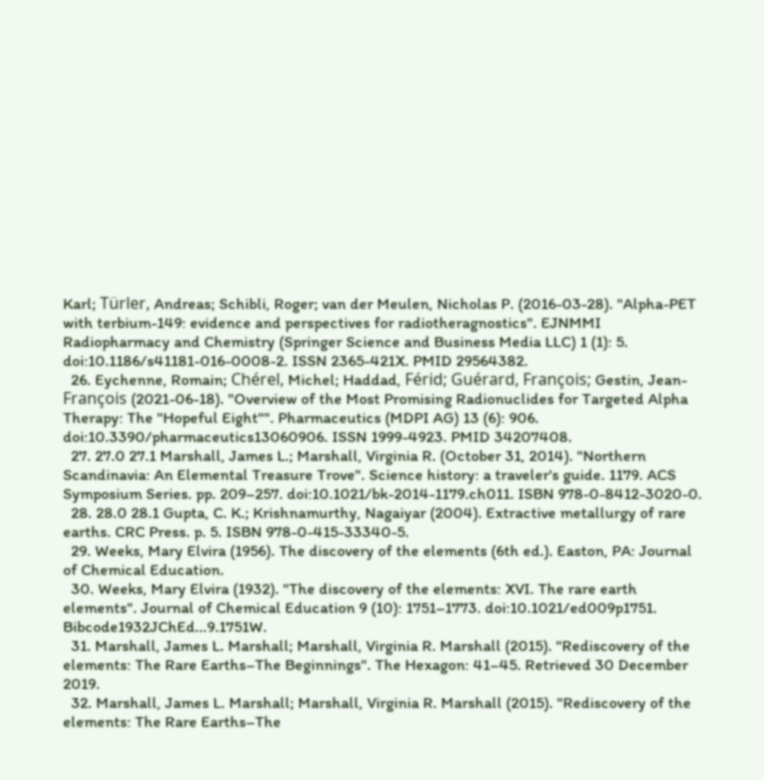Karl; Türler, Andreas; Schibli, Roger; van der Meulen, Nicholas P. (2016-03-28). "Alpha-PET with terbium-149: evidence and perspectives for radiotheragnostics". EJNMMI Radiopharmacy and Chemistry (Springer Science and Business Media LLC) 1 (1): 5. doi:10.1186/s41181-016-0008-2. ISSN 2365-421X. PMID 29564382.
  26. Eychenne, Romain; Chérel, Michel; Haddad, Férid; Guérard, François; Gestin, Jean-François (2021-06-18). "Overview of the Most Promising Radionuclides for Targeted Alpha Therapy: The "Hopeful Eight"". Pharmaceutics (MDPI AG) 13 (6): 906. doi:10.3390/pharmaceutics13060906. ISSN 1999-4923. PMID 34207408.
  27. 27.0 27.1 Marshall, James L.; Marshall, Virginia R. (October 31, 2014). "Northern Scandinavia: An Elemental Treasure Trove". Science history: a traveler's guide. 1179. ACS Symposium Series. pp. 209–257. doi:10.1021/bk-2014-1179.ch011. ISBN 978-0-8412-3020-0.
  28. 28.0 28.1 Gupta, C. K.; Krishnamurthy, Nagaiyar (2004). Extractive metallurgy of rare earths. CRC Press. p. 5. ISBN 978-0-415-33340-5.
  29. Weeks, Mary Elvira (1956). The discovery of the elements (6th ed.). Easton, PA: Journal of Chemical Education.
  30. Weeks, Mary Elvira (1932). "The discovery of the elements: XVI. The rare earth elements". Journal of Chemical Education 9 (10): 1751–1773. doi:10.1021/ed009p1751. Bibcode1932JChEd...9.1751W.
  31. Marshall, James L. Marshall; Marshall, Virginia R. Marshall (2015). "Rediscovery of the elements: The Rare Earths–The Beginnings". The Hexagon: 41–45. Retrieved 30 December 2019.
  32. Marshall, James L. Marshall; Marshall, Virginia R. Marshall (2015). "Rediscovery of the elements: The Rare Earths–The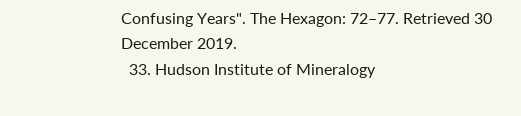Confusing Years". The Hexagon: 72–77. Retrieved 30 December 2019.
  33. Hudson Institute of Mineralogy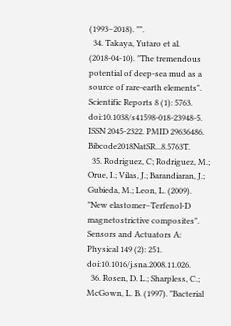(1993–2018). "".
  34. Takaya, Yutaro et al. (2018-04-10). "The tremendous potential of deep-sea mud as a source of rare-earth elements". Scientific Reports 8 (1): 5763. doi:10.1038/s41598-018-23948-5. ISSN 2045-2322. PMID 29636486. Bibcode2018NatSR...8.5763T.
  35. Rodriguez, C; Rodriguez, M.; Orue, I.; Vilas, J.; Barandiaran, J.; Gubieda, M.; Leon, L. (2009). "New elastomer–Terfenol-D magnetostrictive composites". Sensors and Actuators A: Physical 149 (2): 251. doi:10.1016/j.sna.2008.11.026.
  36. Rosen, D. L.; Sharpless, C.; McGown, L. B. (1997). "Bacterial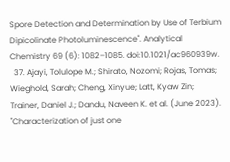Spore Detection and Determination by Use of Terbium Dipicolinate Photoluminescence". Analytical Chemistry 69 (6): 1082–1085. doi:10.1021/ac960939w.
  37. Ajayi, Tolulope M.; Shirato, Nozomi; Rojas, Tomas; Wieghold, Sarah; Cheng, Xinyue; Latt, Kyaw Zin; Trainer, Daniel J.; Dandu, Naveen K. et al. (June 2023). "Characterization of just one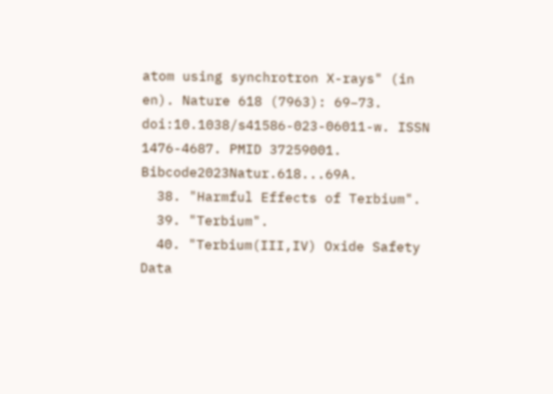atom using synchrotron X-rays" (in en). Nature 618 (7963): 69–73. doi:10.1038/s41586-023-06011-w. ISSN 1476-4687. PMID 37259001. Bibcode2023Natur.618...69A.
  38. "Harmful Effects of Terbium".
  39. "Terbium".
  40. "Terbium(III,IV) Oxide Safety Data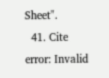Sheet".
  41. Cite error: Invalid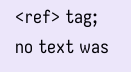<ref> tag; no text was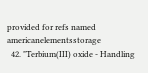provided for refs named americanelementsstorage
  42. "Terbium(III) oxide - Handling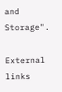and Storage".

External links